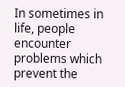In sometimes in life, people encounter problems which prevent the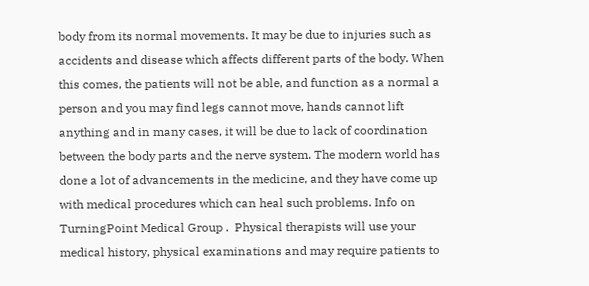body from its normal movements. It may be due to injuries such as accidents and disease which affects different parts of the body. When this comes, the patients will not be able, and function as a normal a person and you may find legs cannot move, hands cannot lift anything and in many cases, it will be due to lack of coordination between the body parts and the nerve system. The modern world has done a lot of advancements in the medicine, and they have come up with medical procedures which can heal such problems. Info on  TurningPoint Medical Group .  Physical therapists will use your medical history, physical examinations and may require patients to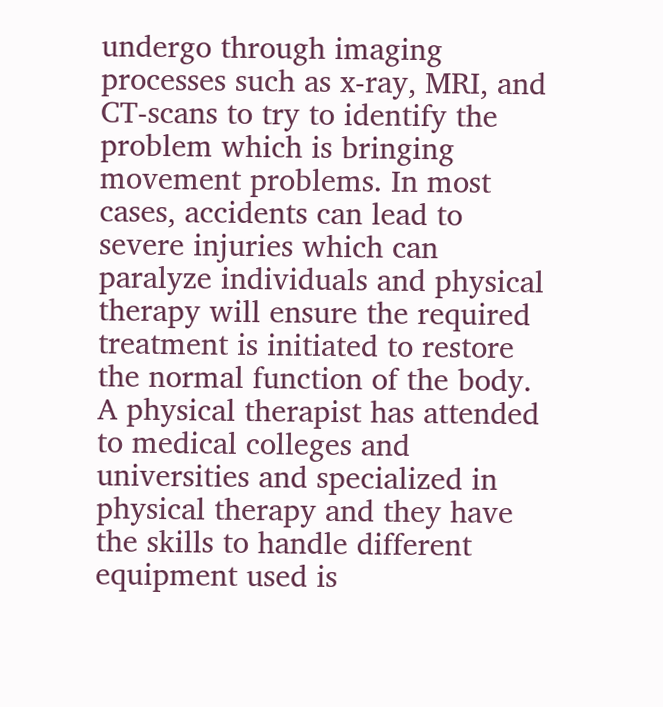undergo through imaging processes such as x-ray, MRI, and CT-scans to try to identify the problem which is bringing movement problems. In most cases, accidents can lead to severe injuries which can paralyze individuals and physical therapy will ensure the required treatment is initiated to restore the normal function of the body. A physical therapist has attended to medical colleges and universities and specialized in physical therapy and they have the skills to handle different equipment used is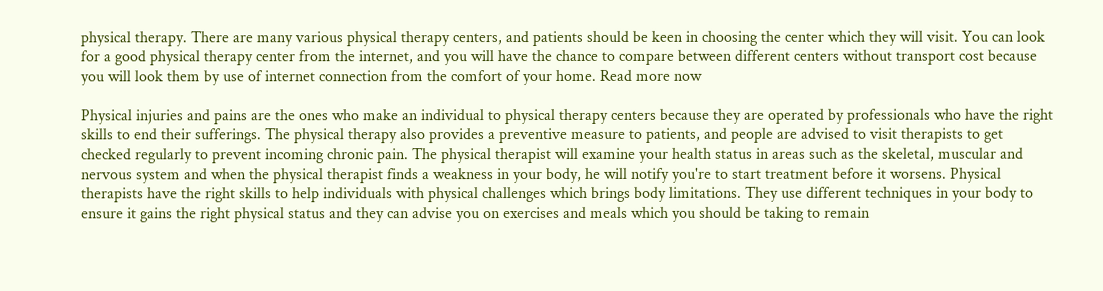physical therapy. There are many various physical therapy centers, and patients should be keen in choosing the center which they will visit. You can look for a good physical therapy center from the internet, and you will have the chance to compare between different centers without transport cost because you will look them by use of internet connection from the comfort of your home. Read more now

Physical injuries and pains are the ones who make an individual to physical therapy centers because they are operated by professionals who have the right skills to end their sufferings. The physical therapy also provides a preventive measure to patients, and people are advised to visit therapists to get checked regularly to prevent incoming chronic pain. The physical therapist will examine your health status in areas such as the skeletal, muscular and nervous system and when the physical therapist finds a weakness in your body, he will notify you're to start treatment before it worsens. Physical therapists have the right skills to help individuals with physical challenges which brings body limitations. They use different techniques in your body to ensure it gains the right physical status and they can advise you on exercises and meals which you should be taking to remain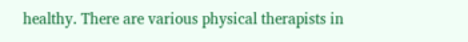healthy. There are various physical therapists in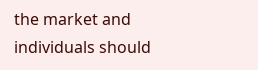the market and individuals should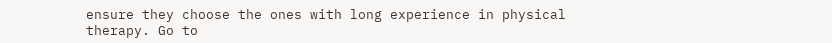ensure they choose the ones with long experience in physical therapy. Go to